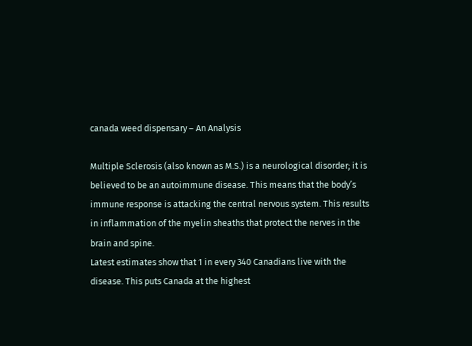canada weed dispensary – An Analysis

Multiple Sclerosis (also known as M.S.) is a neurological disorder; it is believed to be an autoimmune disease. This means that the body’s immune response is attacking the central nervous system. This results in inflammation of the myelin sheaths that protect the nerves in the brain and spine.
Latest estimates show that 1 in every 340 Canadians live with the disease. This puts Canada at the highest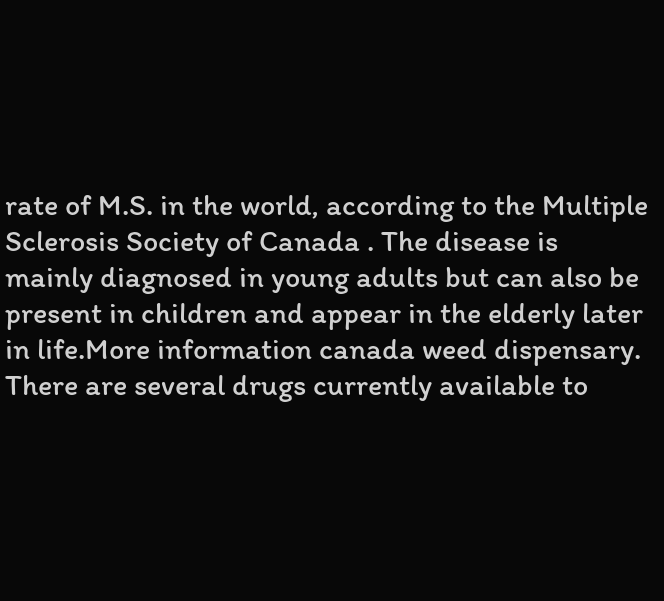rate of M.S. in the world, according to the Multiple Sclerosis Society of Canada . The disease is mainly diagnosed in young adults but can also be present in children and appear in the elderly later in life.More information canada weed dispensary.
There are several drugs currently available to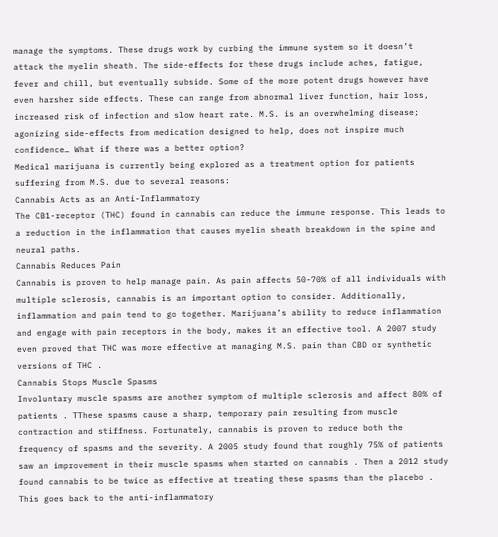manage the symptoms. These drugs work by curbing the immune system so it doesn’t attack the myelin sheath. The side-effects for these drugs include aches, fatigue, fever and chill, but eventually subside. Some of the more potent drugs however have even harsher side effects. These can range from abnormal liver function, hair loss, increased risk of infection and slow heart rate. M.S. is an overwhelming disease; agonizing side-effects from medication designed to help, does not inspire much confidence… What if there was a better option?
Medical marijuana is currently being explored as a treatment option for patients suffering from M.S. due to several reasons:
Cannabis Acts as an Anti-Inflammatory
The CB1-receptor (THC) found in cannabis can reduce the immune response. This leads to a reduction in the inflammation that causes myelin sheath breakdown in the spine and neural paths.
Cannabis Reduces Pain
Cannabis is proven to help manage pain. As pain affects 50-70% of all individuals with multiple sclerosis, cannabis is an important option to consider. Additionally, inflammation and pain tend to go together. Marijuana’s ability to reduce inflammation and engage with pain receptors in the body, makes it an effective tool. A 2007 study even proved that THC was more effective at managing M.S. pain than CBD or synthetic versions of THC .
Cannabis Stops Muscle Spasms
Involuntary muscle spasms are another symptom of multiple sclerosis and affect 80% of patients . TThese spasms cause a sharp, temporary pain resulting from muscle contraction and stiffness. Fortunately, cannabis is proven to reduce both the frequency of spasms and the severity. A 2005 study found that roughly 75% of patients saw an improvement in their muscle spasms when started on cannabis . Then a 2012 study found cannabis to be twice as effective at treating these spasms than the placebo . This goes back to the anti-inflammatory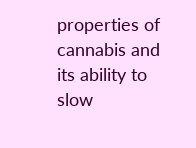properties of cannabis and its ability to slow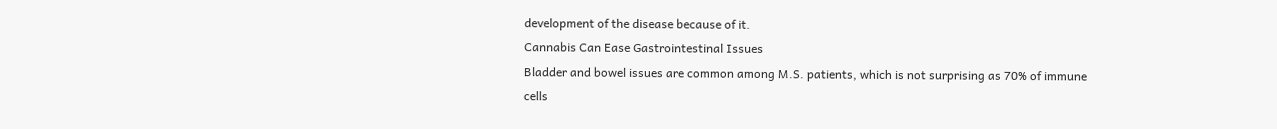development of the disease because of it.
Cannabis Can Ease Gastrointestinal Issues
Bladder and bowel issues are common among M.S. patients, which is not surprising as 70% of immune cells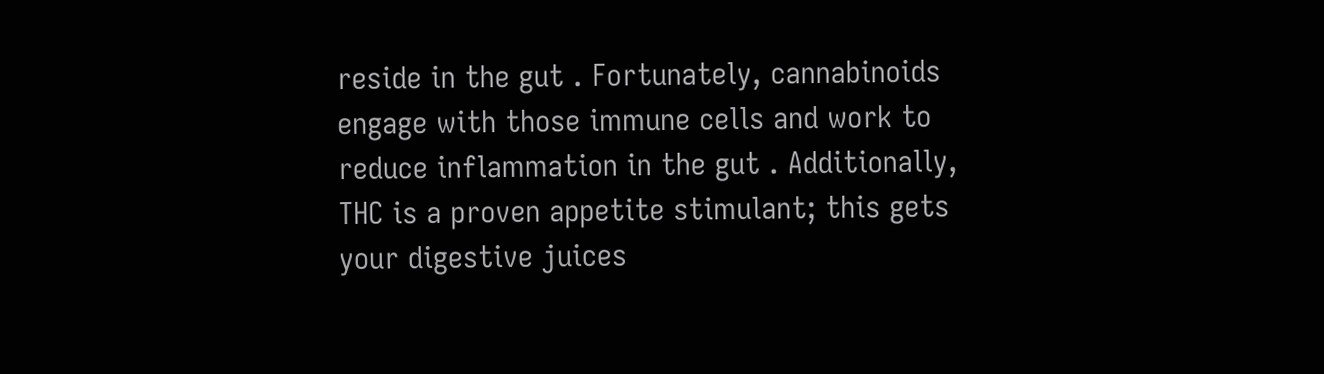reside in the gut . Fortunately, cannabinoids engage with those immune cells and work to reduce inflammation in the gut . Additionally, THC is a proven appetite stimulant; this gets your digestive juices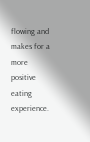flowing and makes for a more positive eating experience.